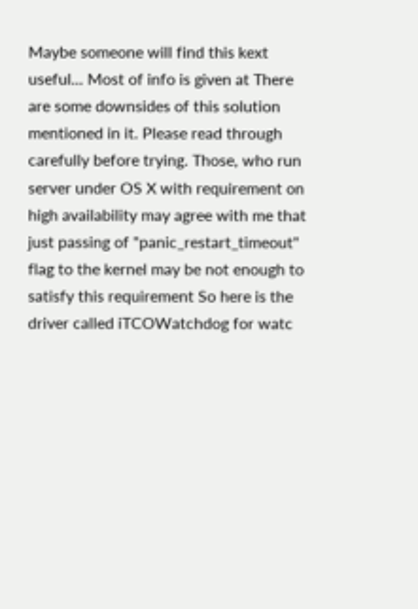Maybe someone will find this kext useful... Most of info is given at There are some downsides of this solution mentioned in it. Please read through carefully before trying. Those, who run server under OS X with requirement on high availability may agree with me that just passing of "panic_restart_timeout" flag to the kernel may be not enough to satisfy this requirement So here is the driver called iTCOWatchdog for watc